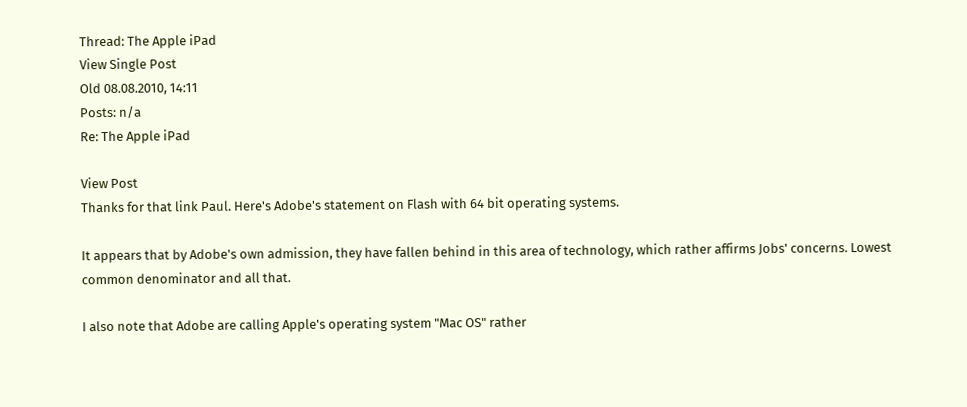Thread: The Apple iPad
View Single Post
Old 08.08.2010, 14:11
Posts: n/a
Re: The Apple iPad

View Post
Thanks for that link Paul. Here's Adobe's statement on Flash with 64 bit operating systems.

It appears that by Adobe's own admission, they have fallen behind in this area of technology, which rather affirms Jobs' concerns. Lowest common denominator and all that.

I also note that Adobe are calling Apple's operating system "Mac OS" rather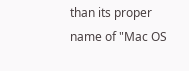than its proper name of "Mac OS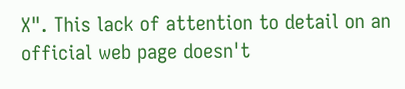X". This lack of attention to detail on an official web page doesn't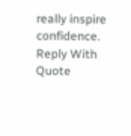really inspire confidence.
Reply With Quote